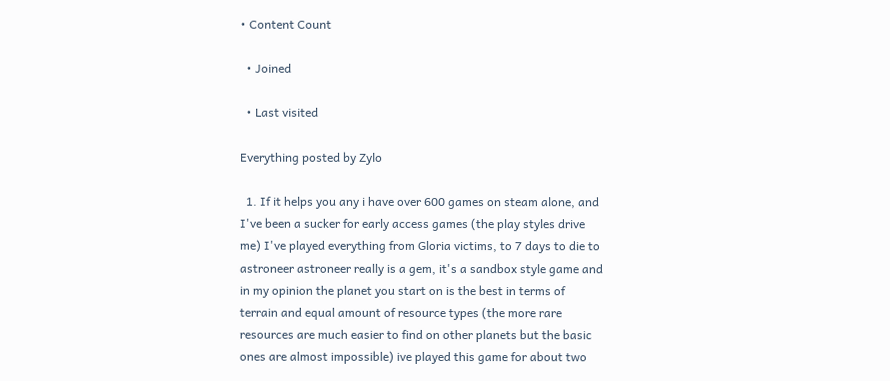• Content Count

  • Joined

  • Last visited

Everything posted by Zylo

  1. If it helps you any i have over 600 games on steam alone, and I've been a sucker for early access games (the play styles drive me) I've played everything from Gloria victims, to 7 days to die to astroneer astroneer really is a gem, it's a sandbox style game and in my opinion the planet you start on is the best in terms of terrain and equal amount of resource types (the more rare resources are much easier to find on other planets but the basic ones are almost impossible) ive played this game for about two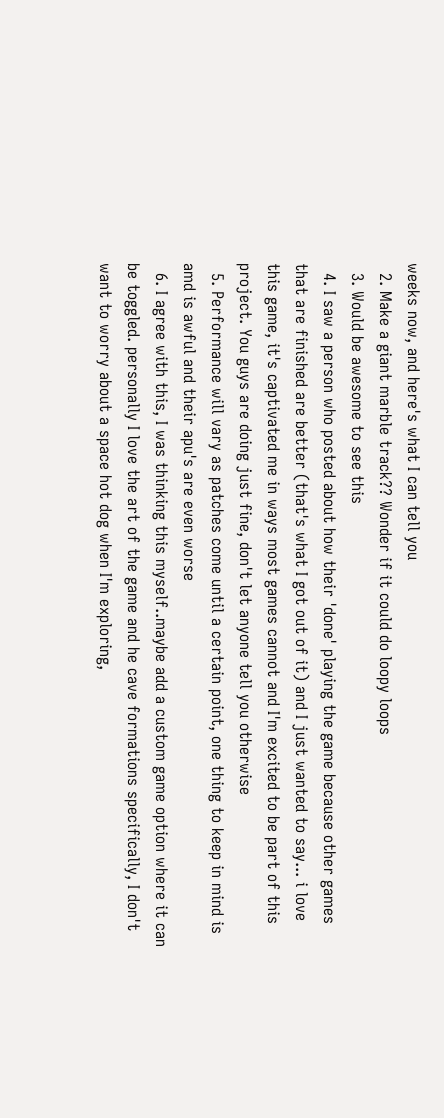weeks now, and here's what I can tell you
  2. Make a giant marble track?? Wonder if it could do loopy loops
  3. Would be awesome to see this
  4. I saw a person who posted about how their 'done' playing the game because other games that are finished are better (that's what I got out of it) and I just wanted to say... i love this game, it's captivated me in ways most games cannot and I'm excited to be part of this project. You guys are doing just fine, don't let anyone tell you otherwise
  5. Performance will vary as patches come until a certain point, one thing to keep in mind is amd is awful and their apu's are even worse
  6. I agree with this, I was thinking this myself..maybe add a custom game option where it can be toggled. personally I love the art of the game and he cave formations specifically, I don't want to worry about a space hot dog when I'm exploring,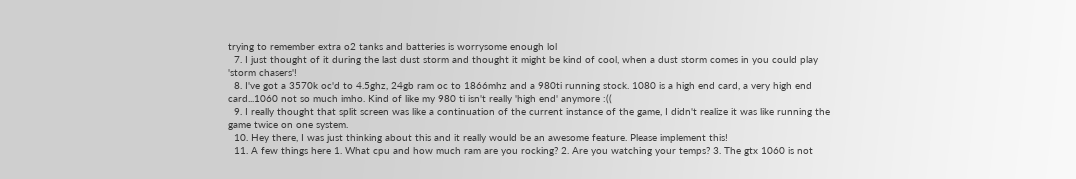trying to remember extra o2 tanks and batteries is worrysome enough lol
  7. I just thought of it during the last dust storm and thought it might be kind of cool, when a dust storm comes in you could play 'storm chasers'!
  8. I've got a 3570k oc'd to 4.5ghz, 24gb ram oc to 1866mhz and a 980ti running stock. 1080 is a high end card, a very high end card...1060 not so much imho. Kind of like my 980 ti isn't really 'high end' anymore :((
  9. I really thought that split screen was like a continuation of the current instance of the game, I didn't realize it was like running the game twice on one system.
  10. Hey there, I was just thinking about this and it really would be an awesome feature. Please implement this!
  11. A few things here 1. What cpu and how much ram are you rocking? 2. Are you watching your temps? 3. The gtx 1060 is not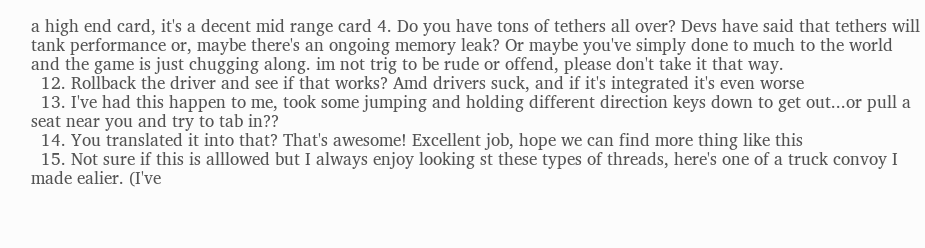a high end card, it's a decent mid range card 4. Do you have tons of tethers all over? Devs have said that tethers will tank performance or, maybe there's an ongoing memory leak? Or maybe you've simply done to much to the world and the game is just chugging along. im not trig to be rude or offend, please don't take it that way.
  12. Rollback the driver and see if that works? Amd drivers suck, and if it's integrated it's even worse
  13. I've had this happen to me, took some jumping and holding different direction keys down to get out...or pull a seat near you and try to tab in??
  14. You translated it into that? That's awesome! Excellent job, hope we can find more thing like this
  15. Not sure if this is alllowed but I always enjoy looking st these types of threads, here's one of a truck convoy I made ealier. (I've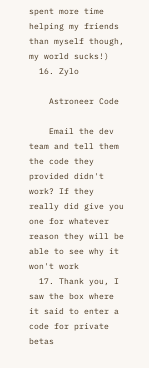spent more time helping my friends than myself though, my world sucks!)
  16. Zylo

    Astroneer Code

    Email the dev team and tell them the code they provided didn't work? If they really did give you one for whatever reason they will be able to see why it won't work
  17. Thank you, I saw the box where it said to enter a code for private betas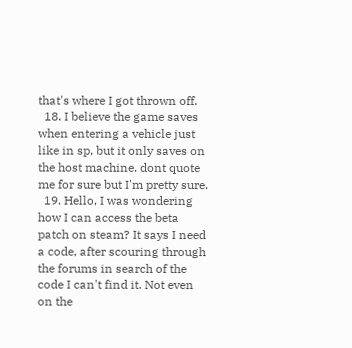that's where I got thrown off.
  18. I believe the game saves when entering a vehicle just like in sp, but it only saves on the host machine. dont quote me for sure but I'm pretty sure.
  19. Hello, I was wondering how I can access the beta patch on steam? It says I need a code, after scouring through the forums in search of the code I can't find it. Not even on the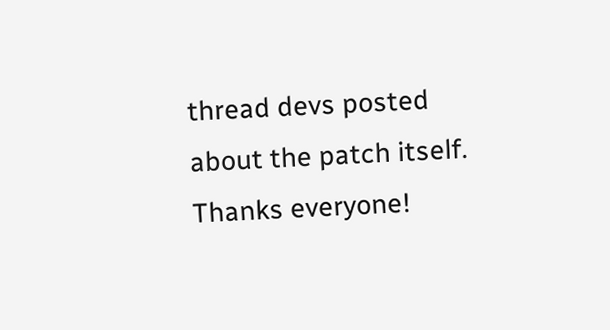thread devs posted about the patch itself. Thanks everyone!